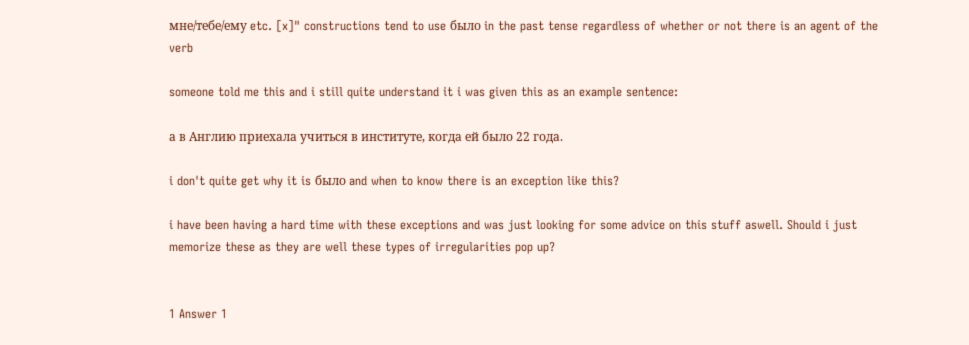мне/тебе/ему etc. [x]" constructions tend to use было in the past tense regardless of whether or not there is an agent of the verb

someone told me this and i still quite understand it i was given this as an example sentence:

а в Англию приехала учиться в институте, когда ей было 22 года.

i don't quite get why it is было and when to know there is an exception like this?

i have been having a hard time with these exceptions and was just looking for some advice on this stuff aswell. Should i just memorize these as they are well these types of irregularities pop up?


1 Answer 1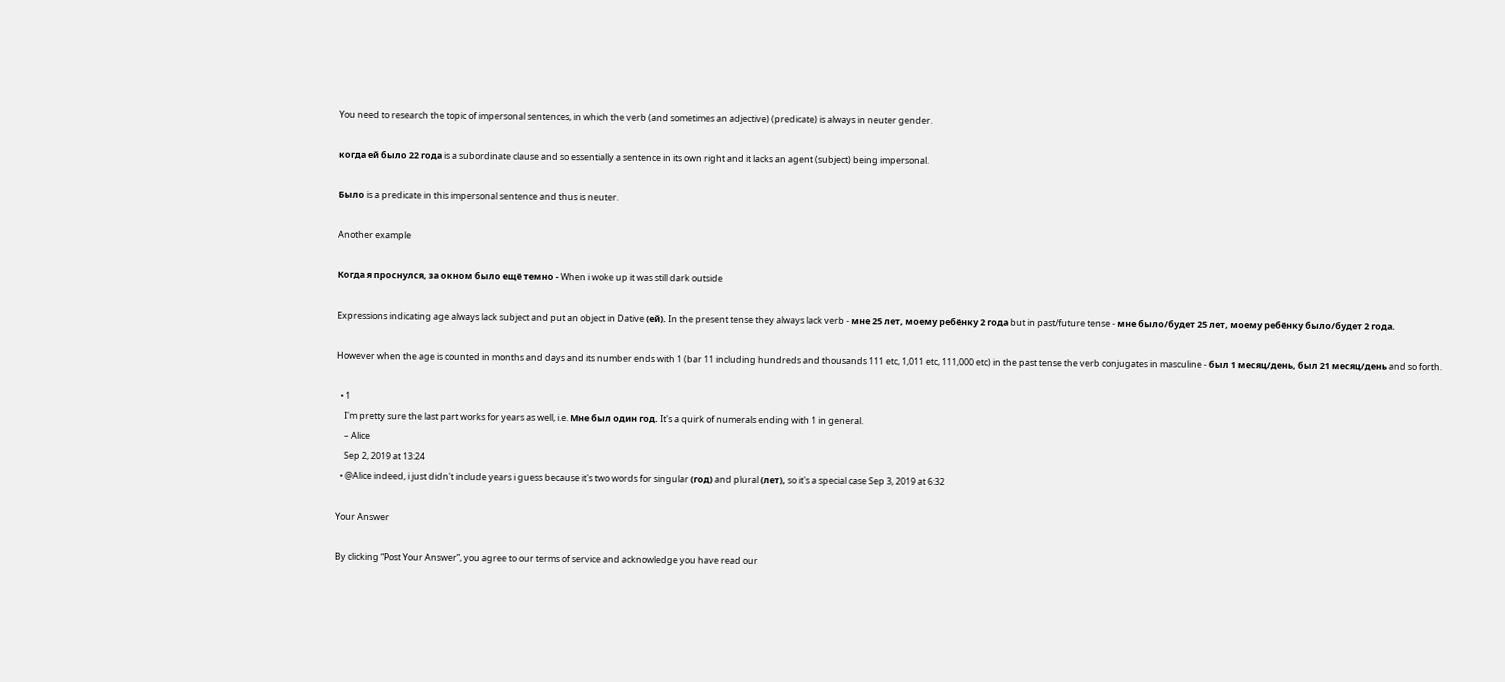You need to research the topic of impersonal sentences, in which the verb (and sometimes an adjective) (predicate) is always in neuter gender.

когда ей было 22 года is a subordinate clause and so essentially a sentence in its own right and it lacks an agent (subject) being impersonal.

Было is a predicate in this impersonal sentence and thus is neuter.

Another example

Когда я проснулся, за окном было ещё темно - When i woke up it was still dark outside

Expressions indicating age always lack subject and put an object in Dative (ей). In the present tense they always lack verb - мне 25 лет, моему ребёнку 2 года but in past/future tense - мне было/будет 25 лет, моему ребёнку было/будет 2 года.

However when the age is counted in months and days and its number ends with 1 (bar 11 including hundreds and thousands 111 etc, 1,011 etc, 111,000 etc) in the past tense the verb conjugates in masculine - был 1 месяц/день, был 21 месяц/день and so forth.

  • 1
    I'm pretty sure the last part works for years as well, i.e. Мне был один год. It's a quirk of numerals ending with 1 in general.
    – Alice
    Sep 2, 2019 at 13:24
  • @Alice indeed, i just didn't include years i guess because it's two words for singular (год) and plural (лет), so it's a special case Sep 3, 2019 at 6:32

Your Answer

By clicking “Post Your Answer”, you agree to our terms of service and acknowledge you have read our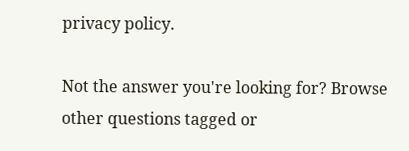privacy policy.

Not the answer you're looking for? Browse other questions tagged or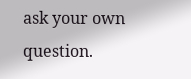ask your own question.